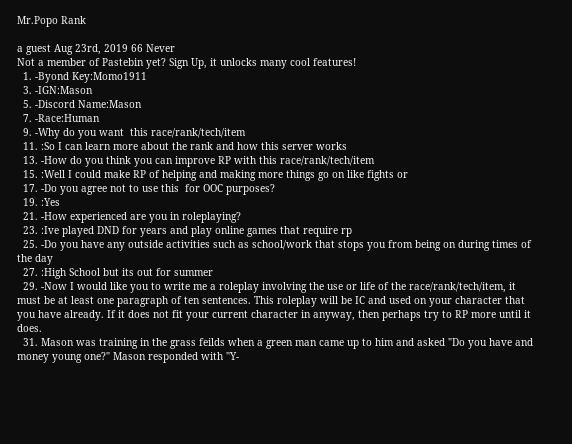Mr.Popo Rank

a guest Aug 23rd, 2019 66 Never
Not a member of Pastebin yet? Sign Up, it unlocks many cool features!
  1. -Byond Key:Momo1911
  3. -IGN:Mason
  5. -Discord Name:Mason
  7. -Race:Human
  9. -Why do you want  this race/rank/tech/item
  11. :So I can learn more about the rank and how this server works
  13. -How do you think you can improve RP with this race/rank/tech/item
  15. :Well I could make RP of helping and making more things go on like fights or
  17. -Do you agree not to use this  for OOC purposes?
  19. :Yes
  21. -How experienced are you in roleplaying?
  23. :Ive played DND for years and play online games that require rp
  25. -Do you have any outside activities such as school/work that stops you from being on during times of the day
  27. :High School but its out for summer
  29. -Now I would like you to write me a roleplay involving the use or life of the race/rank/tech/item, it must be at least one paragraph of ten sentences. This roleplay will be IC and used on your character that you have already. If it does not fit your current character in anyway, then perhaps try to RP more until it does.
  31. Mason was training in the grass feilds when a green man came up to him and asked "Do you have and money young one?" Mason responded with "Y-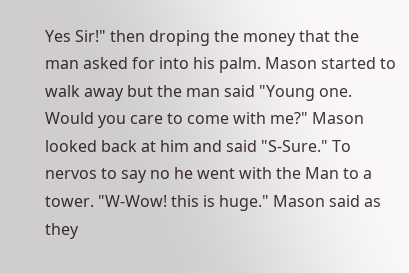Yes Sir!" then droping the money that the man asked for into his palm. Mason started to walk away but the man said "Young one. Would you care to come with me?" Mason looked back at him and said "S-Sure." To nervos to say no he went with the Man to a tower. "W-Wow! this is huge." Mason said as they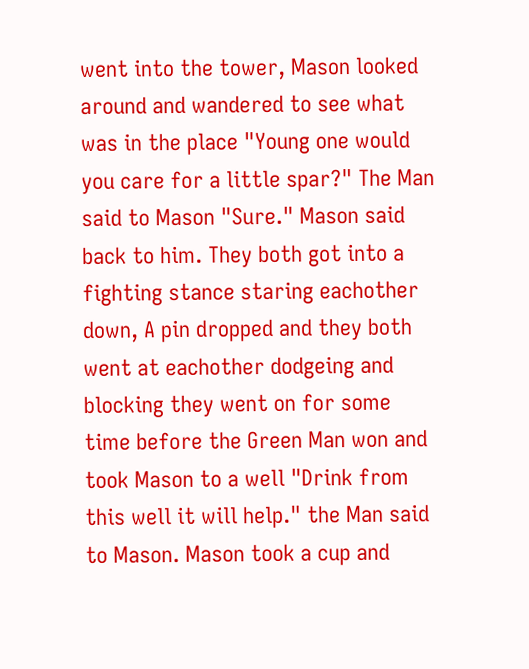went into the tower, Mason looked around and wandered to see what was in the place "Young one would you care for a little spar?" The Man said to Mason "Sure." Mason said back to him. They both got into a fighting stance staring eachother down, A pin dropped and they both went at eachother dodgeing and blocking they went on for some time before the Green Man won and took Mason to a well "Drink from this well it will help." the Man said to Mason. Mason took a cup and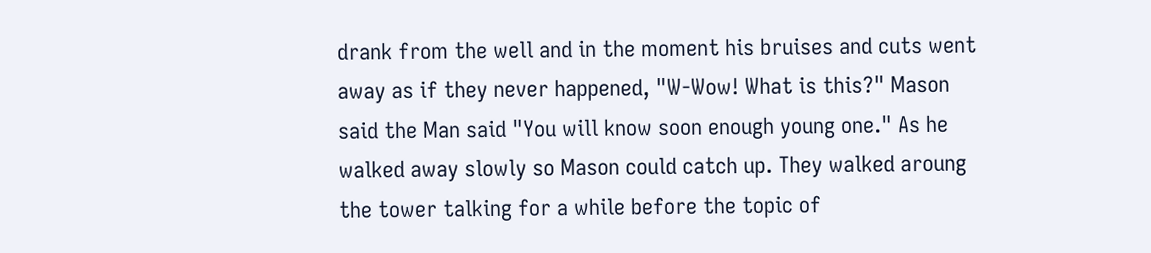drank from the well and in the moment his bruises and cuts went away as if they never happened, "W-Wow! What is this?" Mason said the Man said "You will know soon enough young one." As he walked away slowly so Mason could catch up. They walked aroung the tower talking for a while before the topic of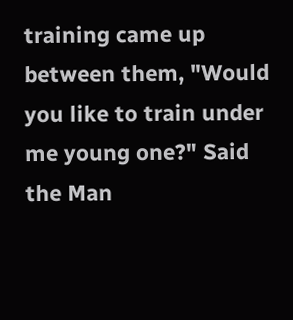training came up between them, "Would you like to train under me young one?" Said the Man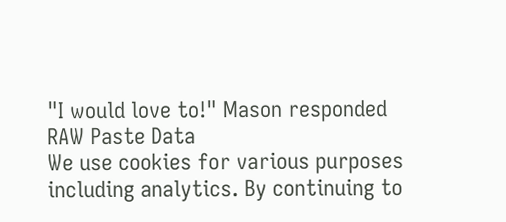"I would love to!" Mason responded
RAW Paste Data
We use cookies for various purposes including analytics. By continuing to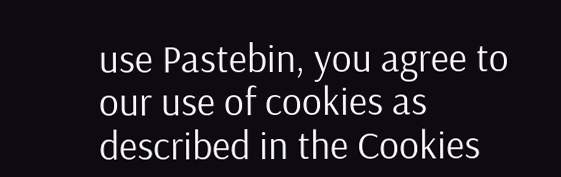use Pastebin, you agree to our use of cookies as described in the Cookies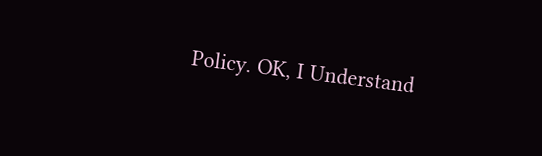Policy. OK, I Understand